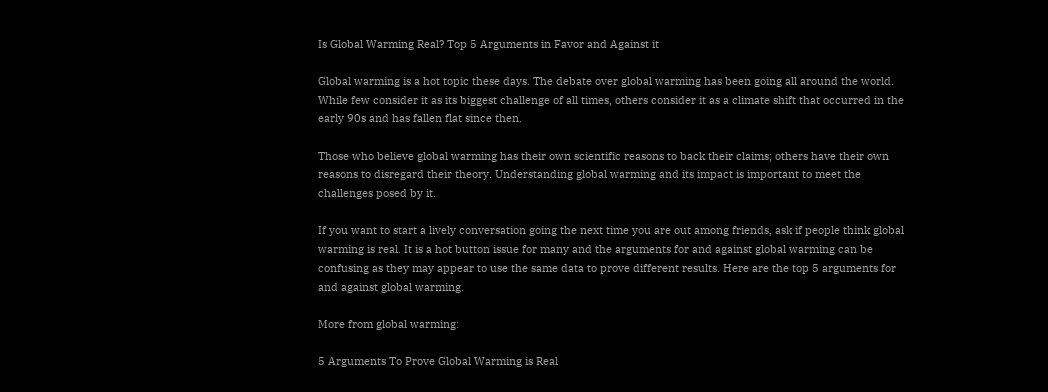Is Global Warming Real? Top 5 Arguments in Favor and Against it

Global warming is a hot topic these days. The debate over global warming has been going all around the world. While few consider it as its biggest challenge of all times, others consider it as a climate shift that occurred in the early 90s and has fallen flat since then.

Those who believe global warming has their own scientific reasons to back their claims; others have their own reasons to disregard their theory. Understanding global warming and its impact is important to meet the challenges posed by it.

If you want to start a lively conversation going the next time you are out among friends, ask if people think global warming is real. It is a hot button issue for many and the arguments for and against global warming can be confusing as they may appear to use the same data to prove different results. Here are the top 5 arguments for and against global warming.

More from global warming:

5 Arguments To Prove Global Warming is Real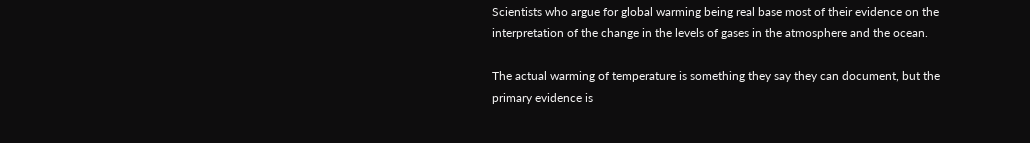Scientists who argue for global warming being real base most of their evidence on the interpretation of the change in the levels of gases in the atmosphere and the ocean.

The actual warming of temperature is something they say they can document, but the primary evidence is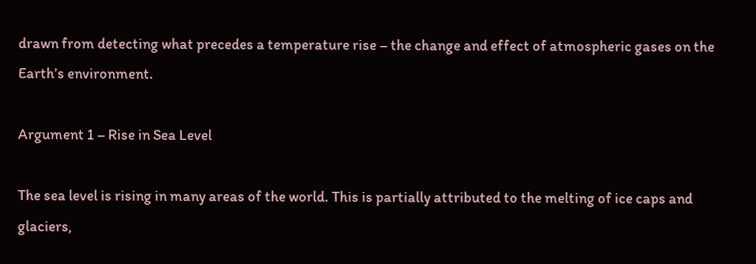drawn from detecting what precedes a temperature rise – the change and effect of atmospheric gases on the Earth’s environment.

Argument 1 – Rise in Sea Level

The sea level is rising in many areas of the world. This is partially attributed to the melting of ice caps and glaciers,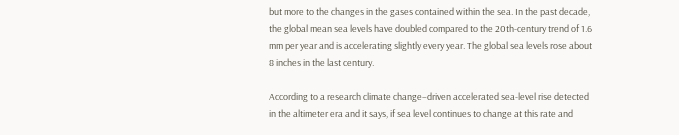but more to the changes in the gases contained within the sea. In the past decade, the global mean sea levels have doubled compared to the 20th-century trend of 1.6 mm per year and is accelerating slightly every year. The global sea levels rose about 8 inches in the last century.

According to a research climate change–driven accelerated sea-level rise detected in the altimeter era and it says, if sea level continues to change at this rate and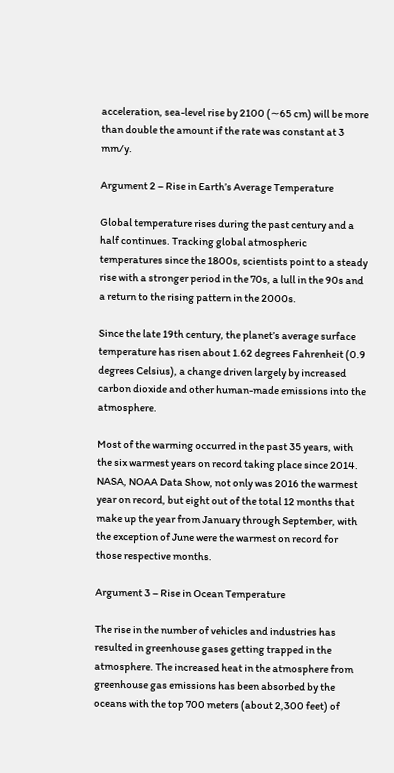acceleration, sea-level rise by 2100 (∼65 cm) will be more than double the amount if the rate was constant at 3 mm/y.

Argument 2 – Rise in Earth’s Average Temperature

Global temperature rises during the past century and a half continues. Tracking global atmospheric temperatures since the 1800s, scientists point to a steady rise with a stronger period in the 70s, a lull in the 90s and a return to the rising pattern in the 2000s.

Since the late 19th century, the planet’s average surface temperature has risen about 1.62 degrees Fahrenheit (0.9 degrees Celsius), a change driven largely by increased carbon dioxide and other human-made emissions into the atmosphere.

Most of the warming occurred in the past 35 years, with the six warmest years on record taking place since 2014. NASA, NOAA Data Show, not only was 2016 the warmest year on record, but eight out of the total 12 months that make up the year from January through September, with the exception of June were the warmest on record for those respective months.

Argument 3 – Rise in Ocean Temperature

The rise in the number of vehicles and industries has resulted in greenhouse gases getting trapped in the atmosphere. The increased heat in the atmosphere from greenhouse gas emissions has been absorbed by the oceans with the top 700 meters (about 2,300 feet) of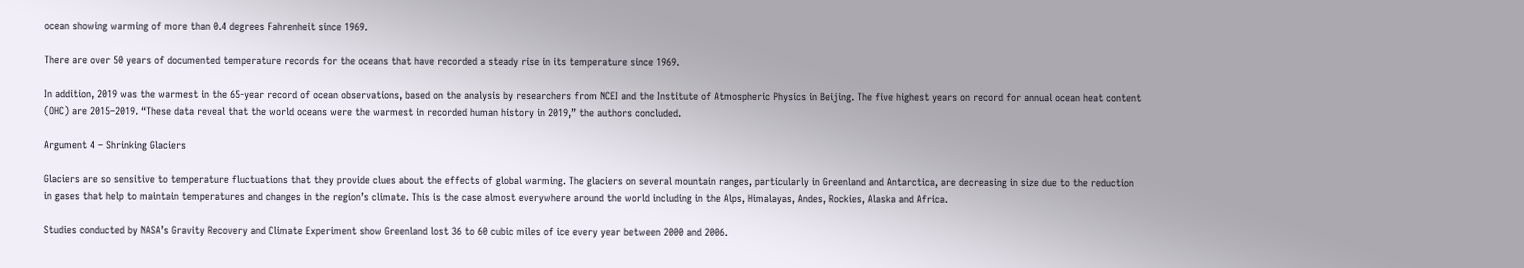ocean showing warming of more than 0.4 degrees Fahrenheit since 1969.

There are over 50 years of documented temperature records for the oceans that have recorded a steady rise in its temperature since 1969.

In addition, 2019 was the warmest in the 65-year record of ocean observations, based on the analysis by researchers from NCEI and the Institute of Atmospheric Physics in Beijing. The five highest years on record for annual ocean heat content (OHC) are 2015–2019. “These data reveal that the world oceans were the warmest in recorded human history in 2019,” the authors concluded.

Argument 4 – Shrinking Glaciers

Glaciers are so sensitive to temperature fluctuations that they provide clues about the effects of global warming. The glaciers on several mountain ranges, particularly in Greenland and Antarctica, are decreasing in size due to the reduction in gases that help to maintain temperatures and changes in the region’s climate. This is the case almost everywhere around the world including in the Alps, Himalayas, Andes, Rockies, Alaska and Africa.

Studies conducted by NASA’s Gravity Recovery and Climate Experiment show Greenland lost 36 to 60 cubic miles of ice every year between 2000 and 2006.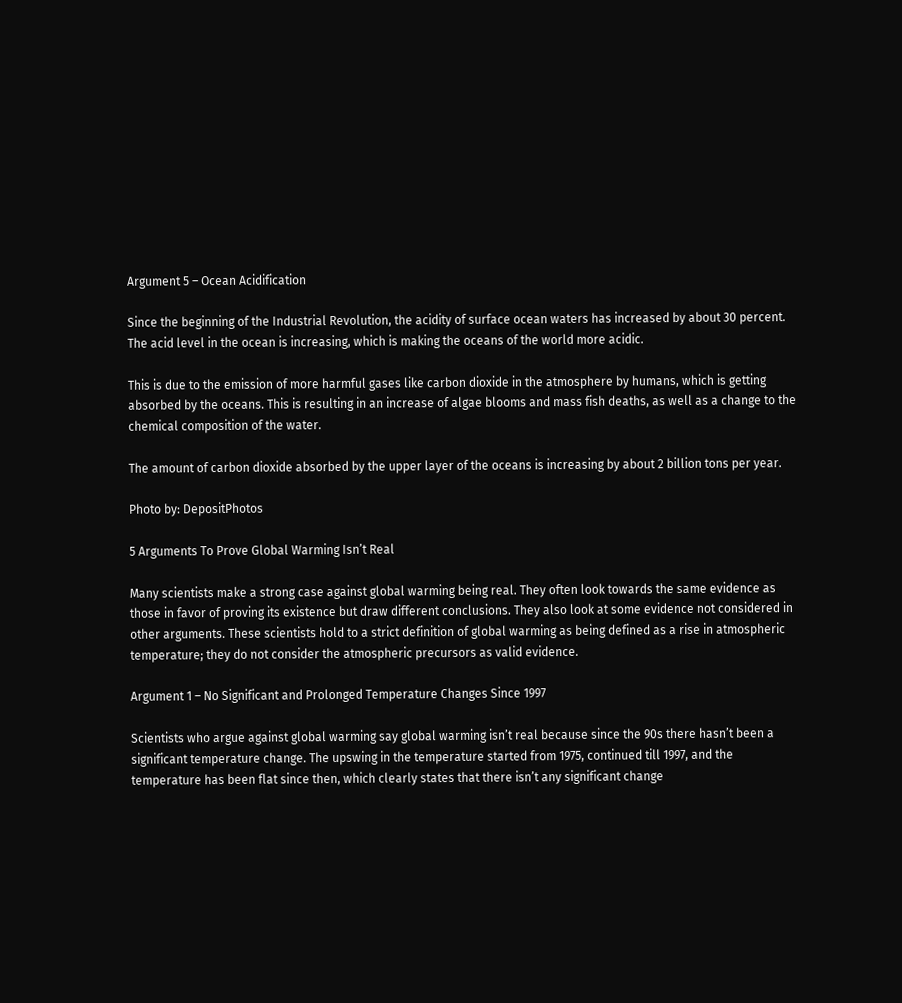Argument 5 – Ocean Acidification

Since the beginning of the Industrial Revolution, the acidity of surface ocean waters has increased by about 30 percent. The acid level in the ocean is increasing, which is making the oceans of the world more acidic.

This is due to the emission of more harmful gases like carbon dioxide in the atmosphere by humans, which is getting absorbed by the oceans. This is resulting in an increase of algae blooms and mass fish deaths, as well as a change to the chemical composition of the water.

The amount of carbon dioxide absorbed by the upper layer of the oceans is increasing by about 2 billion tons per year.

Photo by: DepositPhotos

5 Arguments To Prove Global Warming Isn’t Real

Many scientists make a strong case against global warming being real. They often look towards the same evidence as those in favor of proving its existence but draw different conclusions. They also look at some evidence not considered in other arguments. These scientists hold to a strict definition of global warming as being defined as a rise in atmospheric temperature; they do not consider the atmospheric precursors as valid evidence.

Argument 1 – No Significant and Prolonged Temperature Changes Since 1997

Scientists who argue against global warming say global warming isn’t real because since the 90s there hasn’t been a significant temperature change. The upswing in the temperature started from 1975, continued till 1997, and the temperature has been flat since then, which clearly states that there isn’t any significant change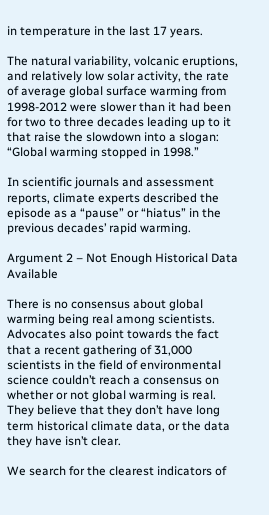in temperature in the last 17 years.

The natural variability, volcanic eruptions, and relatively low solar activity, the rate of average global surface warming from 1998-2012 were slower than it had been for two to three decades leading up to it that raise the slowdown into a slogan: “Global warming stopped in 1998.”

In scientific journals and assessment reports, climate experts described the episode as a “pause” or “hiatus” in the previous decades’ rapid warming.

Argument 2 – Not Enough Historical Data Available

There is no consensus about global warming being real among scientists. Advocates also point towards the fact that a recent gathering of 31,000 scientists in the field of environmental science couldn’t reach a consensus on whether or not global warming is real. They believe that they don’t have long term historical climate data, or the data they have isn’t clear.

We search for the clearest indicators of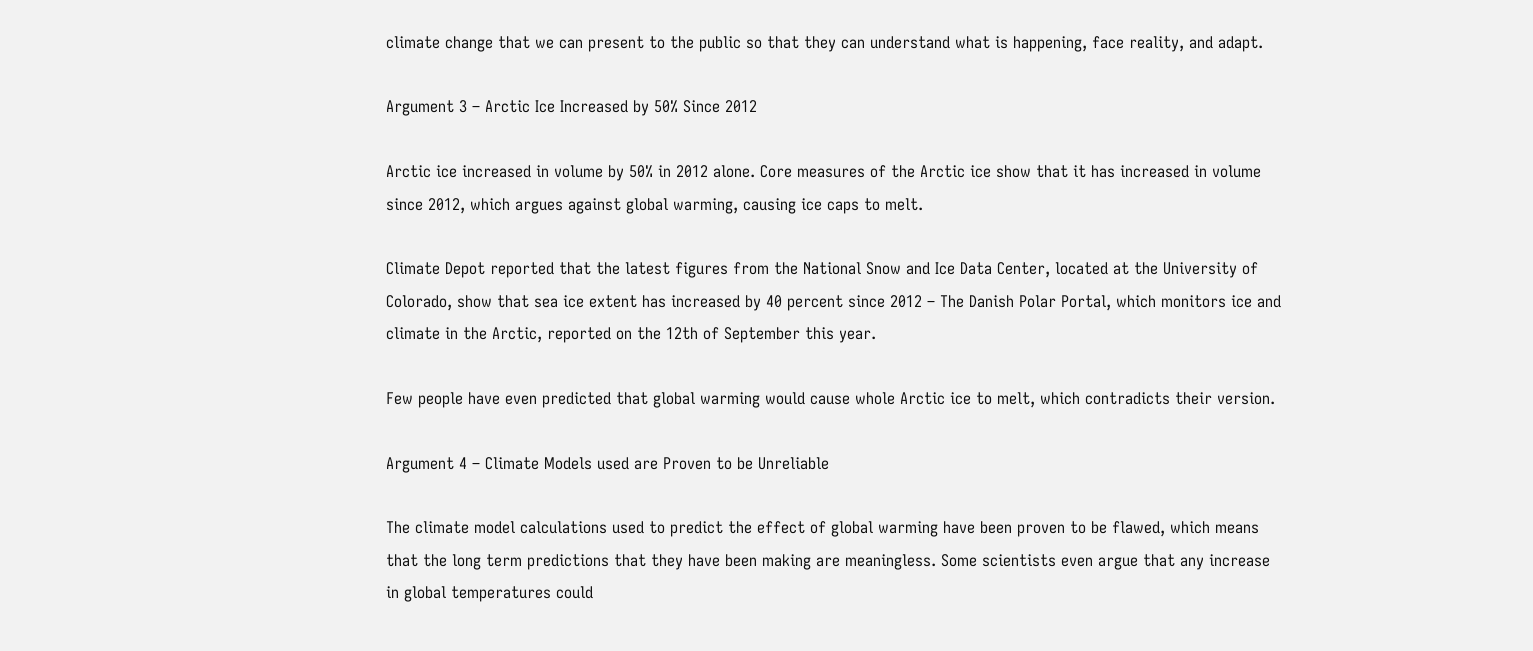climate change that we can present to the public so that they can understand what is happening, face reality, and adapt.

Argument 3 – Arctic Ice Increased by 50% Since 2012

Arctic ice increased in volume by 50% in 2012 alone. Core measures of the Arctic ice show that it has increased in volume since 2012, which argues against global warming, causing ice caps to melt.

Climate Depot reported that the latest figures from the National Snow and Ice Data Center, located at the University of Colorado, show that sea ice extent has increased by 40 percent since 2012 – The Danish Polar Portal, which monitors ice and climate in the Arctic, reported on the 12th of September this year.

Few people have even predicted that global warming would cause whole Arctic ice to melt, which contradicts their version.

Argument 4 – Climate Models used are Proven to be Unreliable

The climate model calculations used to predict the effect of global warming have been proven to be flawed, which means that the long term predictions that they have been making are meaningless. Some scientists even argue that any increase in global temperatures could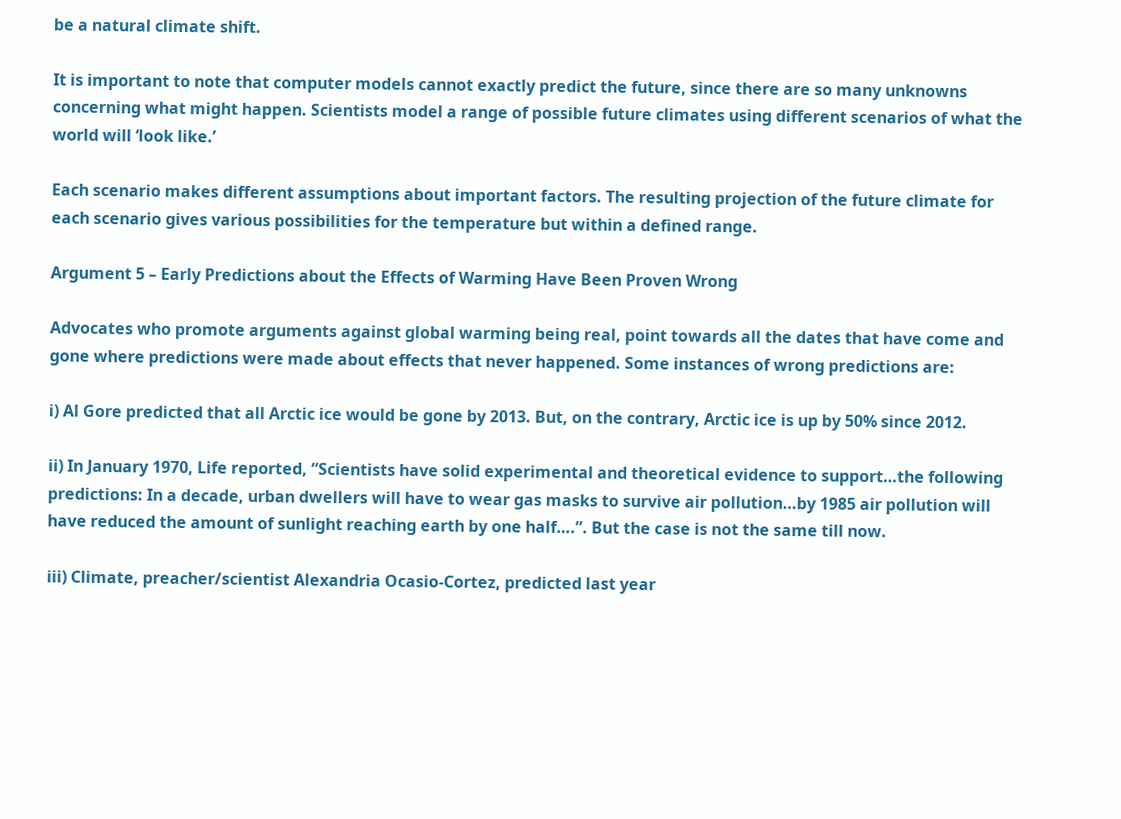be a natural climate shift.

It is important to note that computer models cannot exactly predict the future, since there are so many unknowns concerning what might happen. Scientists model a range of possible future climates using different scenarios of what the world will ‘look like.’

Each scenario makes different assumptions about important factors. The resulting projection of the future climate for each scenario gives various possibilities for the temperature but within a defined range.

Argument 5 – Early Predictions about the Effects of Warming Have Been Proven Wrong

Advocates who promote arguments against global warming being real, point towards all the dates that have come and gone where predictions were made about effects that never happened. Some instances of wrong predictions are:

i) Al Gore predicted that all Arctic ice would be gone by 2013. But, on the contrary, Arctic ice is up by 50% since 2012.

ii) In January 1970, Life reported, “Scientists have solid experimental and theoretical evidence to support…the following predictions: In a decade, urban dwellers will have to wear gas masks to survive air pollution…by 1985 air pollution will have reduced the amount of sunlight reaching earth by one half….”. But the case is not the same till now.

iii) Climate, preacher/scientist Alexandria Ocasio-Cortez, predicted last year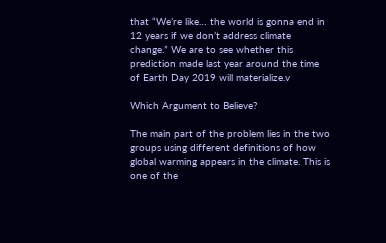that “We’re like… the world is gonna end in 12 years if we don’t address climate change.” We are to see whether this prediction made last year around the time of Earth Day 2019 will materialize.v

Which Argument to Believe?

The main part of the problem lies in the two groups using different definitions of how global warming appears in the climate. This is one of the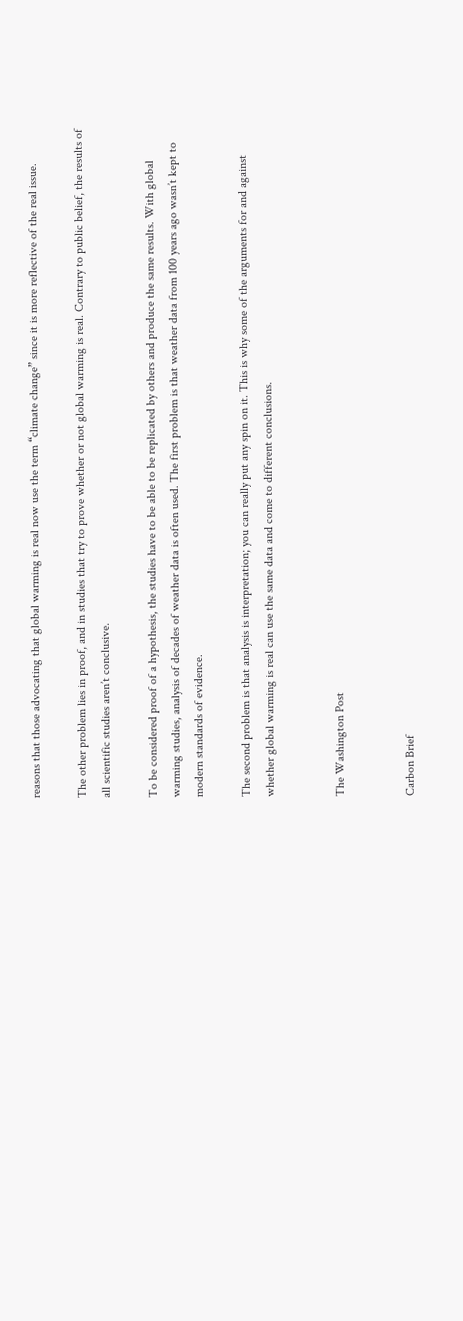reasons that those advocating that global warming is real now use the term “climate change” since it is more reflective of the real issue.

The other problem lies in proof, and in studies that try to prove whether or not global warming is real. Contrary to public belief, the results of all scientific studies aren’t conclusive.

To be considered proof of a hypothesis, the studies have to be able to be replicated by others and produce the same results. With global warming studies, analysis of decades of weather data is often used. The first problem is that weather data from 100 years ago wasn’t kept to modern standards of evidence.

The second problem is that analysis is interpretation; you can really put any spin on it. This is why some of the arguments for and against whether global warming is real can use the same data and come to different conclusions.


The Washington Post


Carbon Brief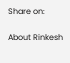Share on:

About Rinkesh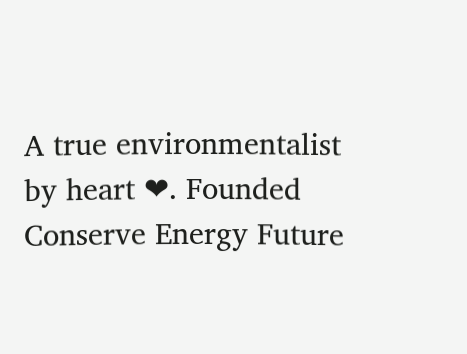A true environmentalist by heart ❤. Founded Conserve Energy Future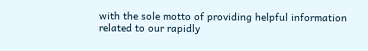with the sole motto of providing helpful information related to our rapidly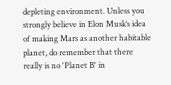depleting environment. Unless you strongly believe in Elon Musk‘s idea of making Mars as another habitable planet, do remember that there really is no 'Planet B' in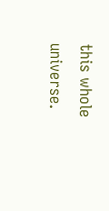this whole universe.